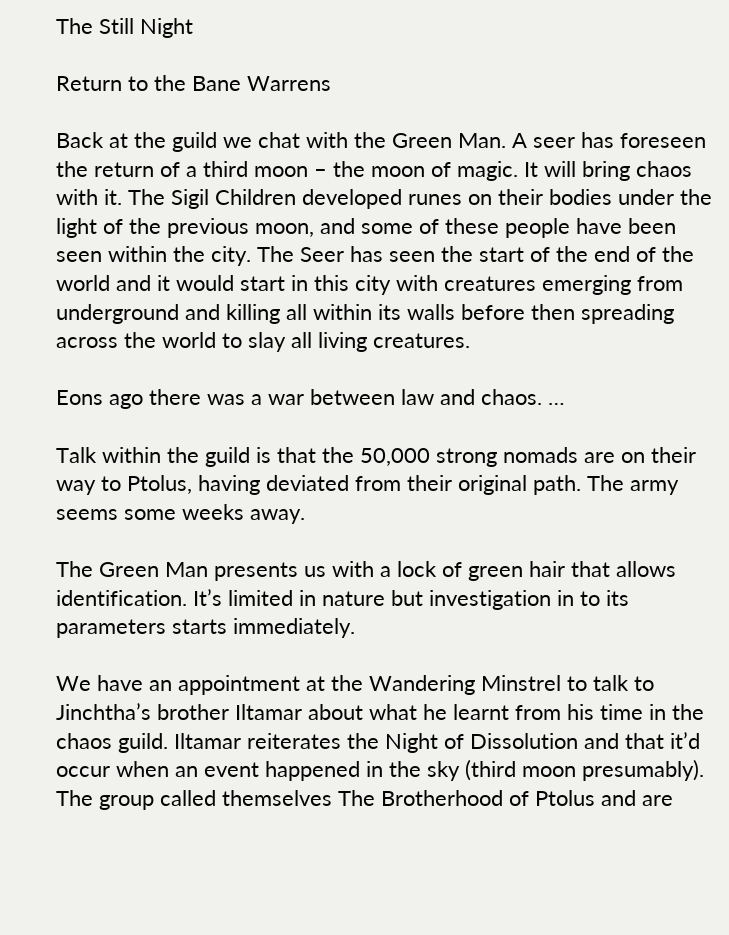The Still Night

Return to the Bane Warrens

Back at the guild we chat with the Green Man. A seer has foreseen the return of a third moon – the moon of magic. It will bring chaos with it. The Sigil Children developed runes on their bodies under the light of the previous moon, and some of these people have been seen within the city. The Seer has seen the start of the end of the world and it would start in this city with creatures emerging from underground and killing all within its walls before then spreading across the world to slay all living creatures.

Eons ago there was a war between law and chaos. …

Talk within the guild is that the 50,000 strong nomads are on their way to Ptolus, having deviated from their original path. The army seems some weeks away.

The Green Man presents us with a lock of green hair that allows identification. It’s limited in nature but investigation in to its parameters starts immediately.

We have an appointment at the Wandering Minstrel to talk to Jinchtha’s brother Iltamar about what he learnt from his time in the chaos guild. Iltamar reiterates the Night of Dissolution and that it’d occur when an event happened in the sky (third moon presumably). The group called themselves The Brotherhood of Ptolus and are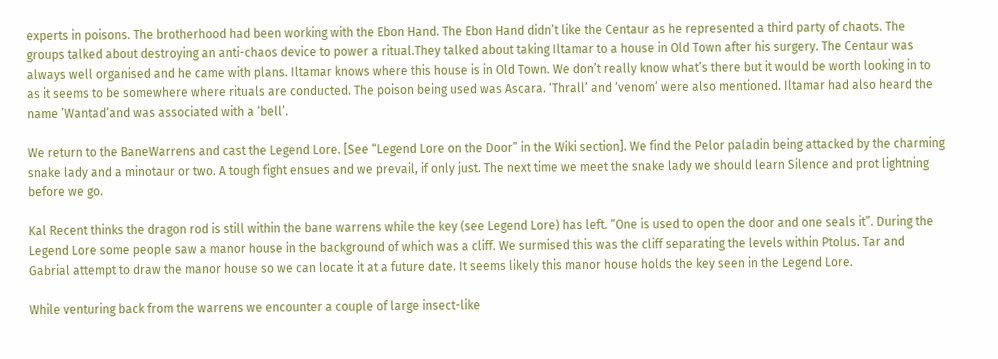experts in poisons. The brotherhood had been working with the Ebon Hand. The Ebon Hand didn’t like the Centaur as he represented a third party of chaots. The groups talked about destroying an anti-chaos device to power a ritual.They talked about taking Iltamar to a house in Old Town after his surgery. The Centaur was always well organised and he came with plans. Iltamar knows where this house is in Old Town. We don’t really know what’s there but it would be worth looking in to as it seems to be somewhere where rituals are conducted. The poison being used was Ascara. ‘Thrall’ and ‘venom’ were also mentioned. Iltamar had also heard the name ’Wantad’and was associated with a ‘bell’.

We return to the BaneWarrens and cast the Legend Lore. [See “Legend Lore on the Door” in the Wiki section]. We find the Pelor paladin being attacked by the charming snake lady and a minotaur or two. A tough fight ensues and we prevail, if only just. The next time we meet the snake lady we should learn Silence and prot lightning before we go.

Kal Recent thinks the dragon rod is still within the bane warrens while the key (see Legend Lore) has left. “One is used to open the door and one seals it”. During the Legend Lore some people saw a manor house in the background of which was a cliff. We surmised this was the cliff separating the levels within Ptolus. Tar and Gabrial attempt to draw the manor house so we can locate it at a future date. It seems likely this manor house holds the key seen in the Legend Lore.

While venturing back from the warrens we encounter a couple of large insect-like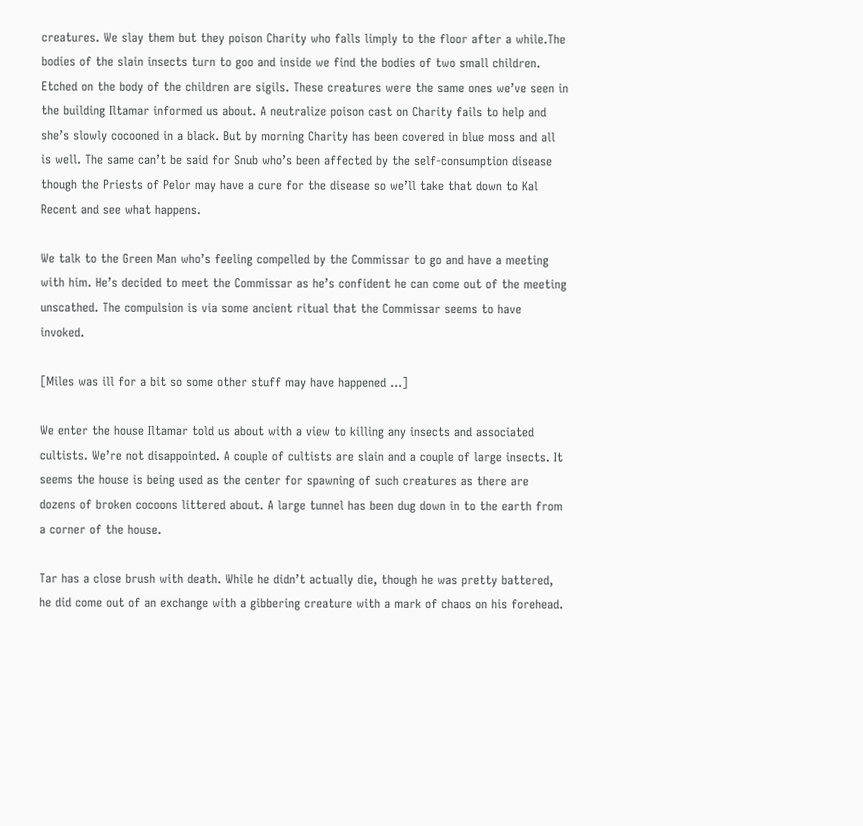creatures. We slay them but they poison Charity who falls limply to the floor after a while.The bodies of the slain insects turn to goo and inside we find the bodies of two small children. Etched on the body of the children are sigils. These creatures were the same ones we’ve seen in the building Iltamar informed us about. A neutralize poison cast on Charity fails to help and she’s slowly cocooned in a black. But by morning Charity has been covered in blue moss and all is well. The same can’t be said for Snub who’s been affected by the self-consumption disease though the Priests of Pelor may have a cure for the disease so we’ll take that down to Kal Recent and see what happens.

We talk to the Green Man who’s feeling compelled by the Commissar to go and have a meeting with him. He’s decided to meet the Commissar as he’s confident he can come out of the meeting unscathed. The compulsion is via some ancient ritual that the Commissar seems to have invoked.

[Miles was ill for a bit so some other stuff may have happened …]

We enter the house Iltamar told us about with a view to killing any insects and associated cultists. We’re not disappointed. A couple of cultists are slain and a couple of large insects. It seems the house is being used as the center for spawning of such creatures as there are dozens of broken cocoons littered about. A large tunnel has been dug down in to the earth from a corner of the house.

Tar has a close brush with death. While he didn’t actually die, though he was pretty battered, he did come out of an exchange with a gibbering creature with a mark of chaos on his forehead.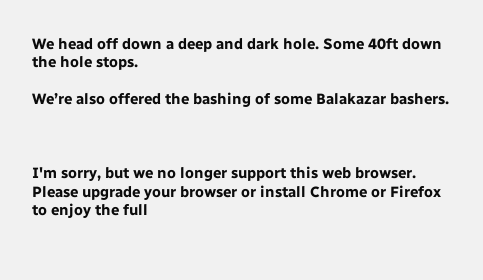We head off down a deep and dark hole. Some 40ft down the hole stops.

We’re also offered the bashing of some Balakazar bashers.



I'm sorry, but we no longer support this web browser. Please upgrade your browser or install Chrome or Firefox to enjoy the full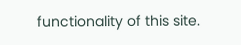functionality of this site.